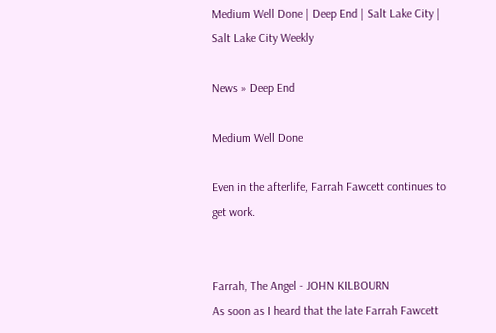Medium Well Done | Deep End | Salt Lake City | Salt Lake City Weekly

News » Deep End

Medium Well Done

Even in the afterlife, Farrah Fawcett continues to get work.


Farrah, The Angel - JOHN KILBOURN
As soon as I heard that the late Farrah Fawcett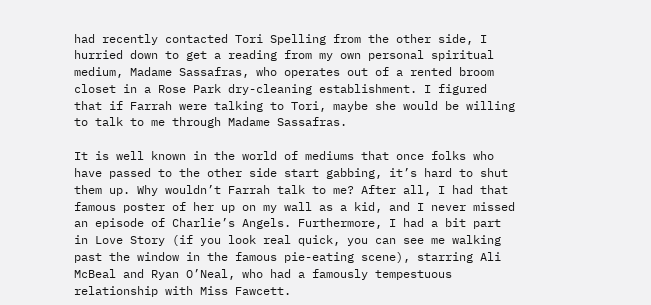had recently contacted Tori Spelling from the other side, I hurried down to get a reading from my own personal spiritual medium, Madame Sassafras, who operates out of a rented broom closet in a Rose Park dry-cleaning establishment. I figured that if Farrah were talking to Tori, maybe she would be willing to talk to me through Madame Sassafras.

It is well known in the world of mediums that once folks who have passed to the other side start gabbing, it’s hard to shut them up. Why wouldn’t Farrah talk to me? After all, I had that famous poster of her up on my wall as a kid, and I never missed an episode of Charlie’s Angels. Furthermore, I had a bit part in Love Story (if you look real quick, you can see me walking past the window in the famous pie-eating scene), starring Ali McBeal and Ryan O’Neal, who had a famously tempestuous relationship with Miss Fawcett.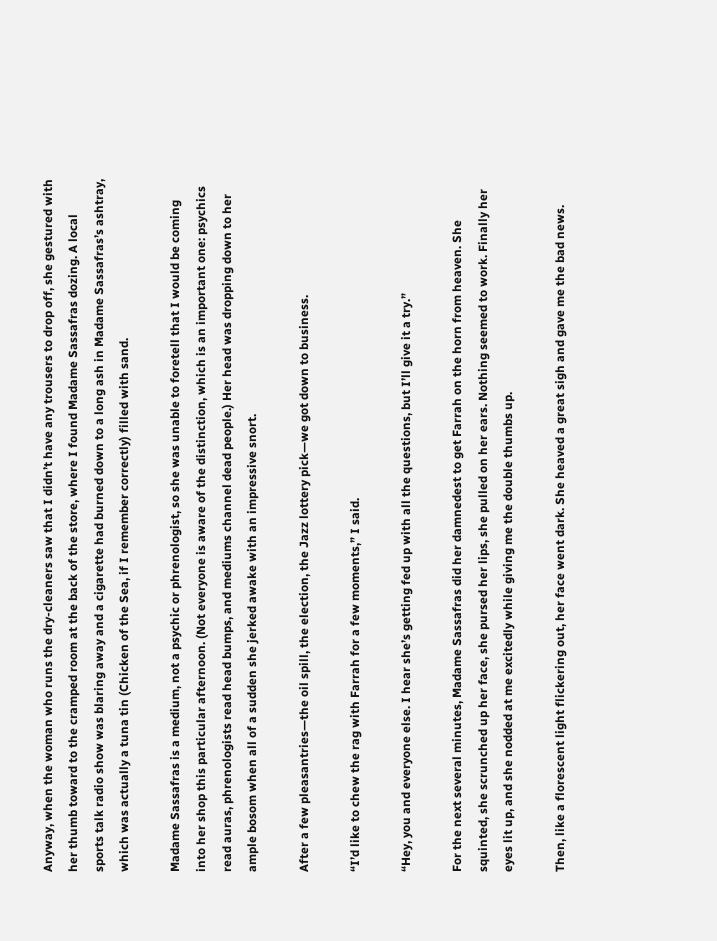Anyway, when the woman who runs the dry-cleaners saw that I didn’t have any trousers to drop off, she gestured with her thumb toward to the cramped room at the back of the store, where I found Madame Sassafras dozing. A local sports talk radio show was blaring away and a cigarette had burned down to a long ash in Madame Sassafras’s ashtray, which was actually a tuna tin (Chicken of the Sea, if I remember correctly) filled with sand.

Madame Sassafras is a medium, not a psychic or phrenologist, so she was unable to foretell that I would be coming into her shop this particular afternoon. (Not everyone is aware of the distinction, which is an important one: psychics read auras, phrenologists read head bumps, and mediums channel dead people.) Her head was dropping down to her ample bosom when all of a sudden she jerked awake with an impressive snort.

After a few pleasantries—the oil spill, the election, the Jazz lottery pick—we got down to business.

“I’d like to chew the rag with Farrah for a few moments,” I said.

“Hey, you and everyone else. I hear she’s getting fed up with all the questions, but I’ll give it a try.”

For the next several minutes, Madame Sassafras did her damnedest to get Farrah on the horn from heaven. She squinted, she scrunched up her face, she pursed her lips, she pulled on her ears. Nothing seemed to work. Finally her eyes lit up, and she nodded at me excitedly while giving me the double thumbs up.

Then, like a florescent light flickering out, her face went dark. She heaved a great sigh and gave me the bad news.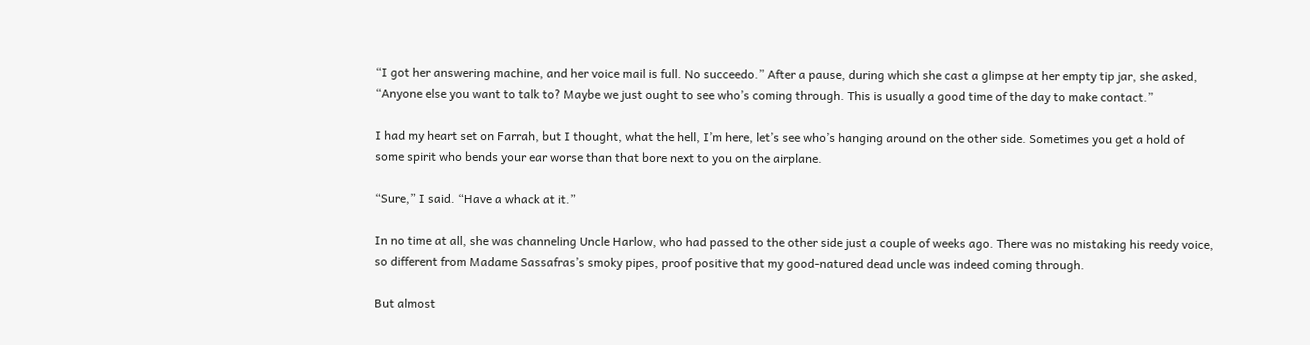“I got her answering machine, and her voice mail is full. No succeedo.” After a pause, during which she cast a glimpse at her empty tip jar, she asked, “Anyone else you want to talk to? Maybe we just ought to see who’s coming through. This is usually a good time of the day to make contact.”

I had my heart set on Farrah, but I thought, what the hell, I’m here, let’s see who’s hanging around on the other side. Sometimes you get a hold of some spirit who bends your ear worse than that bore next to you on the airplane.

“Sure,” I said. “Have a whack at it.”

In no time at all, she was channeling Uncle Harlow, who had passed to the other side just a couple of weeks ago. There was no mistaking his reedy voice, so different from Madame Sassafras’s smoky pipes, proof positive that my good-natured dead uncle was indeed coming through.

But almost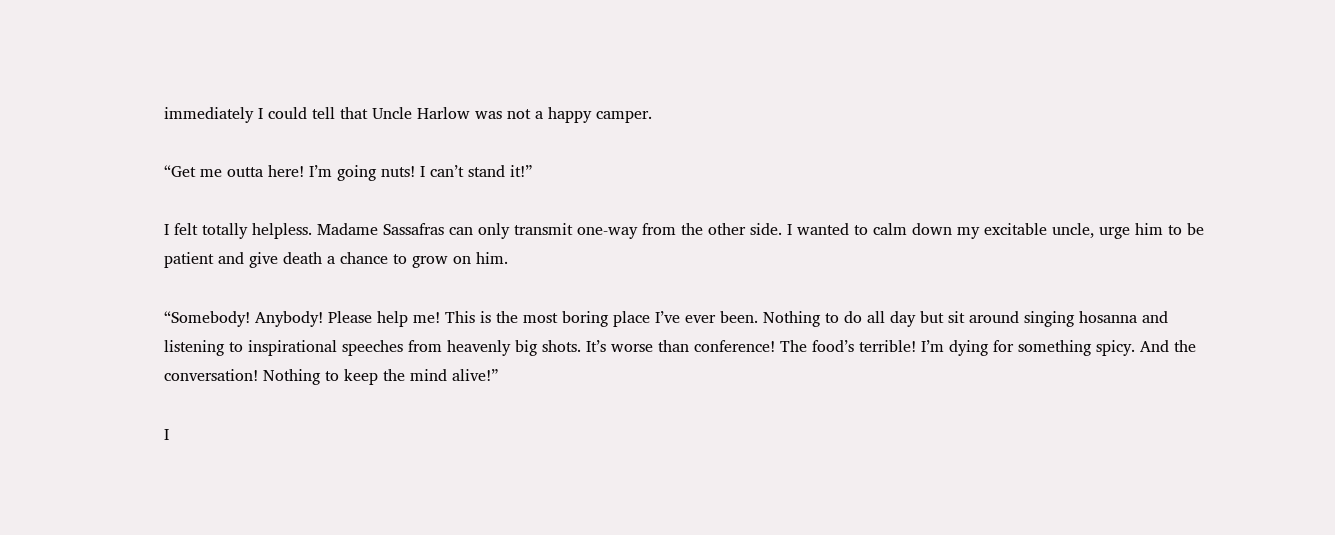immediately I could tell that Uncle Harlow was not a happy camper.

“Get me outta here! I’m going nuts! I can’t stand it!”

I felt totally helpless. Madame Sassafras can only transmit one-way from the other side. I wanted to calm down my excitable uncle, urge him to be patient and give death a chance to grow on him.

“Somebody! Anybody! Please help me! This is the most boring place I’ve ever been. Nothing to do all day but sit around singing hosanna and listening to inspirational speeches from heavenly big shots. It’s worse than conference! The food’s terrible! I’m dying for something spicy. And the conversation! Nothing to keep the mind alive!”

I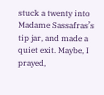stuck a twenty into Madame Sassafras’s tip jar, and made a quiet exit. Maybe, I prayed,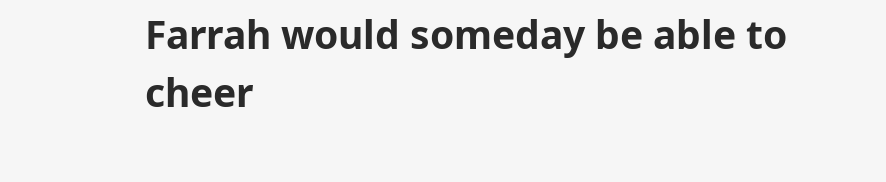Farrah would someday be able to cheer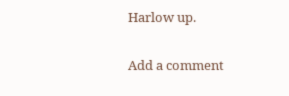Harlow up.

Add a comment